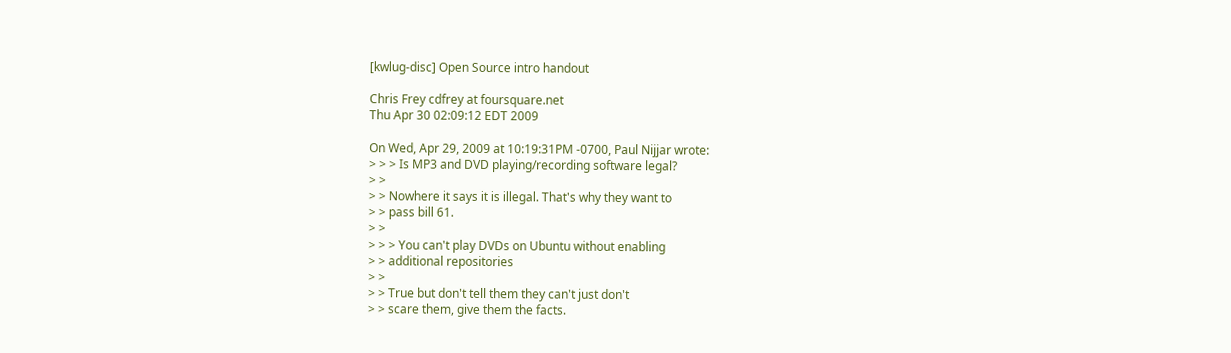[kwlug-disc] Open Source intro handout

Chris Frey cdfrey at foursquare.net
Thu Apr 30 02:09:12 EDT 2009

On Wed, Apr 29, 2009 at 10:19:31PM -0700, Paul Nijjar wrote:
> > > Is MP3 and DVD playing/recording software legal?
> >
> > Nowhere it says it is illegal. That's why they want to
> > pass bill 61.
> >
> > > You can't play DVDs on Ubuntu without enabling
> > additional repositories
> >
> > True but don't tell them they can't just don't
> > scare them, give them the facts.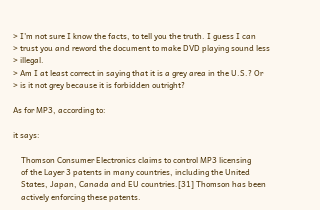> I'm not sure I know the facts, to tell you the truth. I guess I can
> trust you and reword the document to make DVD playing sound less
> illegal.
> Am I at least correct in saying that it is a grey area in the U.S.? Or
> is it not grey because it is forbidden outright?

As for MP3, according to:

it says:

    Thomson Consumer Electronics claims to control MP3 licensing
    of the Layer 3 patents in many countries, including the United
    States, Japan, Canada and EU countries.[31] Thomson has been
    actively enforcing these patents.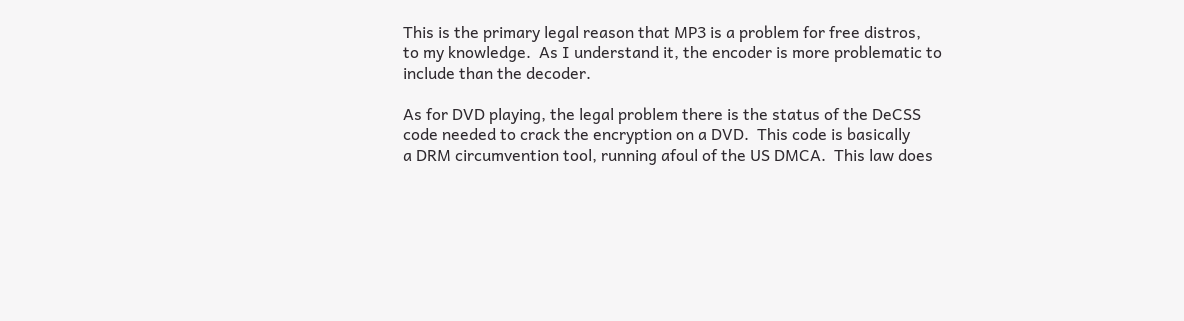This is the primary legal reason that MP3 is a problem for free distros,
to my knowledge.  As I understand it, the encoder is more problematic to
include than the decoder.

As for DVD playing, the legal problem there is the status of the DeCSS
code needed to crack the encryption on a DVD.  This code is basically
a DRM circumvention tool, running afoul of the US DMCA.  This law does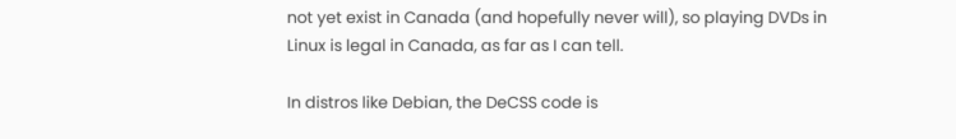not yet exist in Canada (and hopefully never will), so playing DVDs in
Linux is legal in Canada, as far as I can tell.

In distros like Debian, the DeCSS code is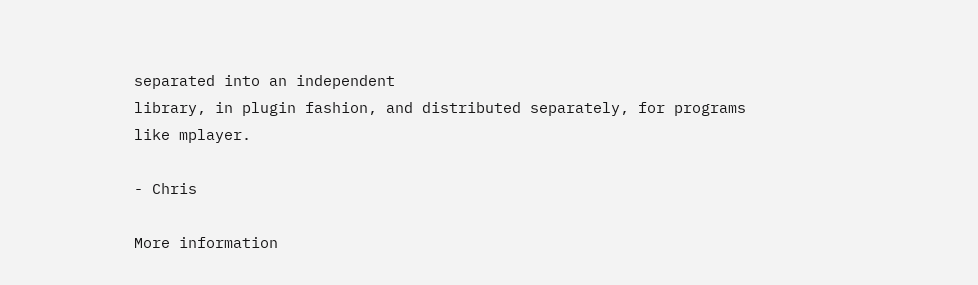separated into an independent
library, in plugin fashion, and distributed separately, for programs
like mplayer.

- Chris

More information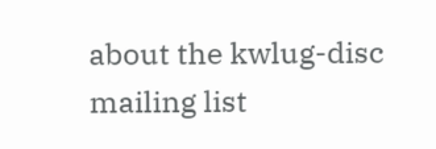about the kwlug-disc mailing list